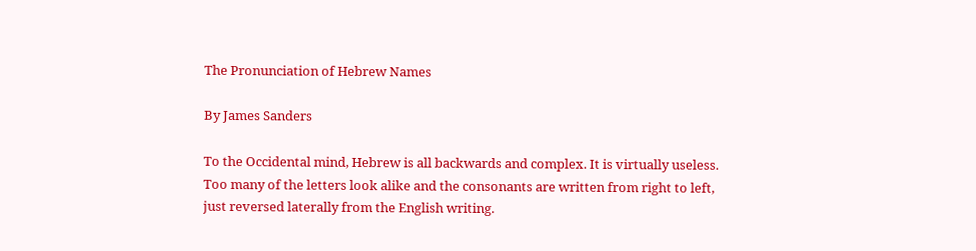The Pronunciation of Hebrew Names

By James Sanders

To the Occidental mind, Hebrew is all backwards and complex. It is virtually useless. Too many of the letters look alike and the consonants are written from right to left, just reversed laterally from the English writing.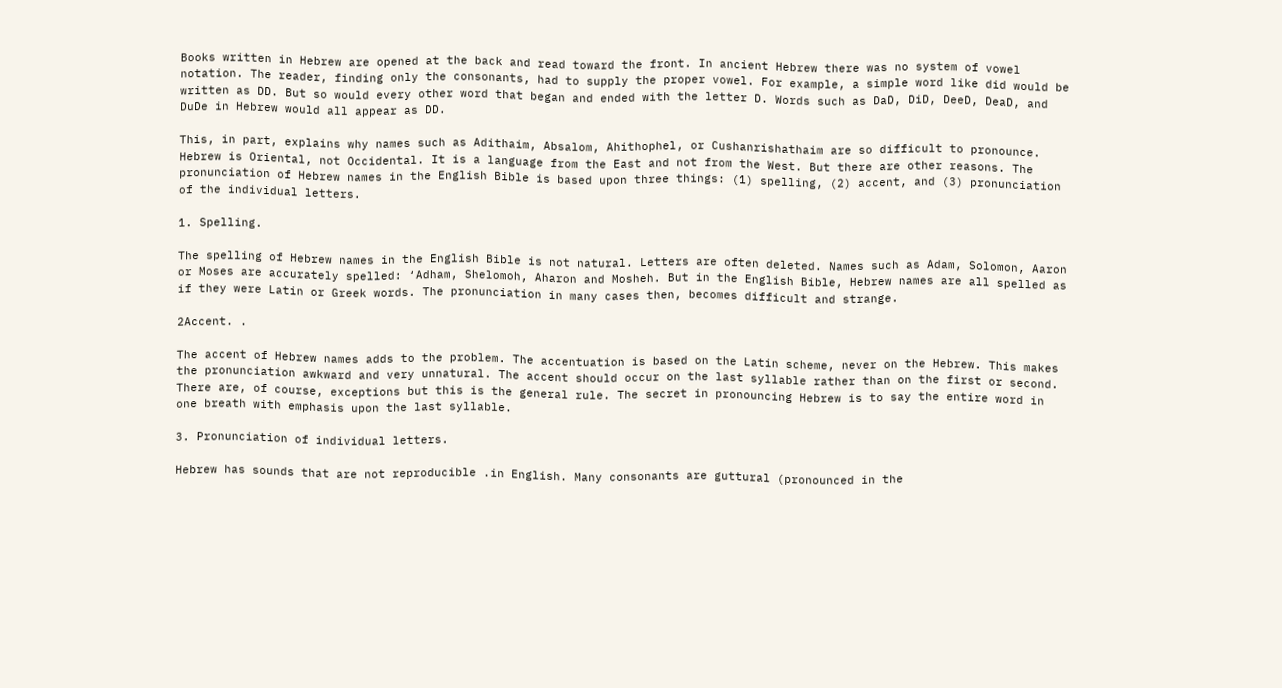Books written in Hebrew are opened at the back and read toward the front. In ancient Hebrew there was no system of vowel notation. The reader, finding only the consonants, had to supply the proper vowel. For example, a simple word like did would be written as DD. But so would every other word that began and ended with the letter D. Words such as DaD, DiD, DeeD, DeaD, and DuDe in Hebrew would all appear as DD.

This, in part, explains why names such as Adithaim, Absalom, Ahithophel, or Cushanrishathaim are so difficult to pronounce. Hebrew is Oriental, not Occidental. It is a language from the East and not from the West. But there are other reasons. The pronunciation of Hebrew names in the English Bible is based upon three things: (1) spelling, (2) accent, and (3) pronunciation of the individual letters.

1. Spelling.

The spelling of Hebrew names in the English Bible is not natural. Letters are often deleted. Names such as Adam, Solomon, Aaron or Moses are accurately spelled: ‘Adham, Shelomoh, Aharon and Mosheh. But in the English Bible, Hebrew names are all spelled as if they were Latin or Greek words. The pronunciation in many cases then, becomes difficult and strange.

2Accent. .

The accent of Hebrew names adds to the problem. The accentuation is based on the Latin scheme, never on the Hebrew. This makes the pronunciation awkward and very unnatural. The accent should occur on the last syllable rather than on the first or second. There are, of course, exceptions but this is the general rule. The secret in pronouncing Hebrew is to say the entire word in one breath with emphasis upon the last syllable.

3. Pronunciation of individual letters.

Hebrew has sounds that are not reproducible .in English. Many consonants are guttural (pronounced in the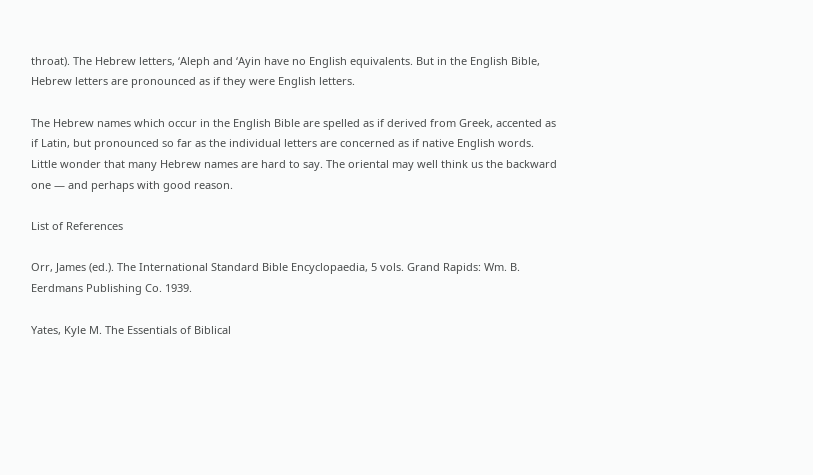throat). The Hebrew letters, ‘Aleph and ‘Ayin have no English equivalents. But in the English Bible, Hebrew letters are pronounced as if they were English letters.

The Hebrew names which occur in the English Bible are spelled as if derived from Greek, accented as if Latin, but pronounced so far as the individual letters are concerned as if native English words. Little wonder that many Hebrew names are hard to say. The oriental may well think us the backward one — and perhaps with good reason.

List of References

Orr, James (ed.). The International Standard Bible Encyclopaedia, 5 vols. Grand Rapids: Wm. B. Eerdmans Publishing Co. 1939.

Yates, Kyle M. The Essentials of Biblical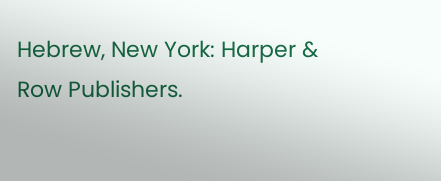Hebrew, New York: Harper & Row Publishers.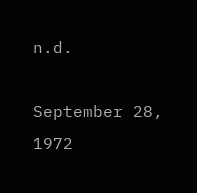n.d.

September 28, 1972